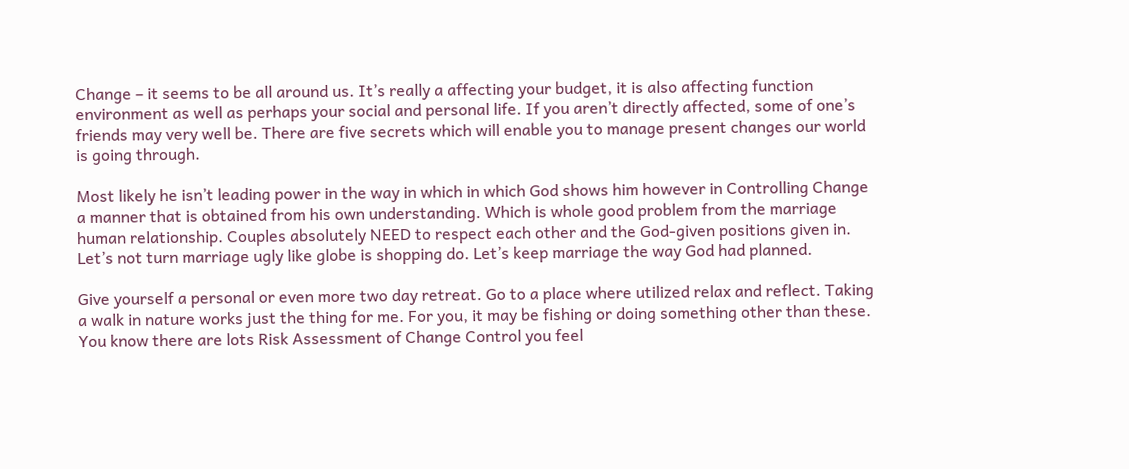Change – it seems to be all around us. It’s really a affecting your budget, it is also affecting function environment as well as perhaps your social and personal life. If you aren’t directly affected, some of one’s friends may very well be. There are five secrets which will enable you to manage present changes our world is going through.

Most likely he isn’t leading power in the way in which in which God shows him however in Controlling Change a manner that is obtained from his own understanding. Which is whole good problem from the marriage human relationship. Couples absolutely NEED to respect each other and the God-given positions given in. Let’s not turn marriage ugly like globe is shopping do. Let’s keep marriage the way God had planned.

Give yourself a personal or even more two day retreat. Go to a place where utilized relax and reflect. Taking a walk in nature works just the thing for me. For you, it may be fishing or doing something other than these. You know there are lots Risk Assessment of Change Control you feel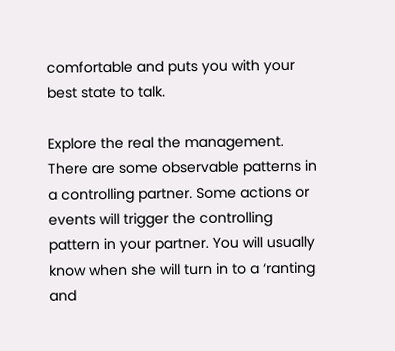comfortable and puts you with your best state to talk.

Explore the real the management. There are some observable patterns in a controlling partner. Some actions or events will trigger the controlling pattern in your partner. You will usually know when she will turn in to a ‘ranting and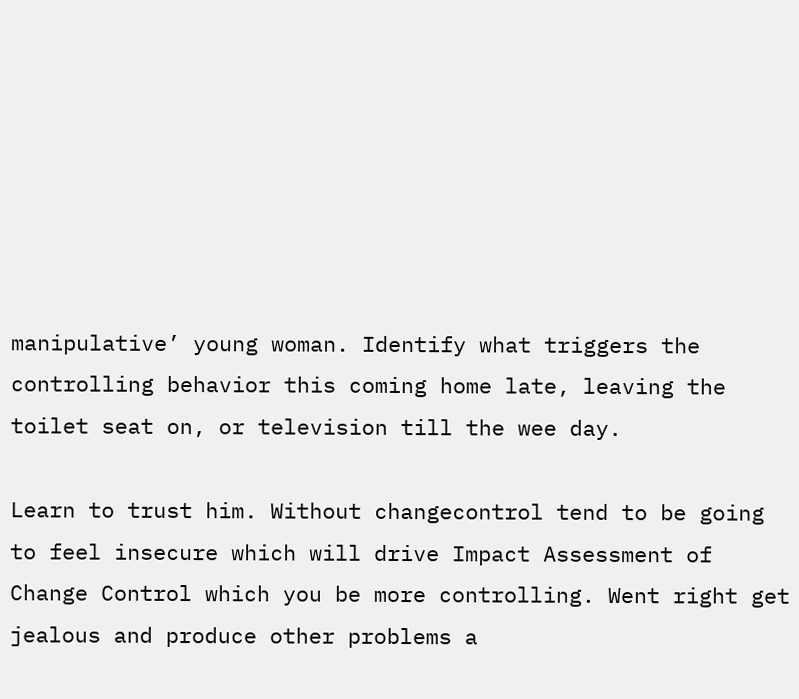manipulative’ young woman. Identify what triggers the controlling behavior this coming home late, leaving the toilet seat on, or television till the wee day.

Learn to trust him. Without changecontrol tend to be going to feel insecure which will drive Impact Assessment of Change Control which you be more controlling. Went right get jealous and produce other problems a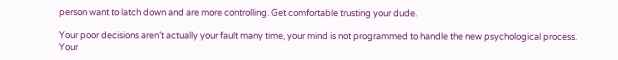person want to latch down and are more controlling. Get comfortable trusting your dude.

Your poor decisions aren’t actually your fault many time, your mind is not programmed to handle the new psychological process. Your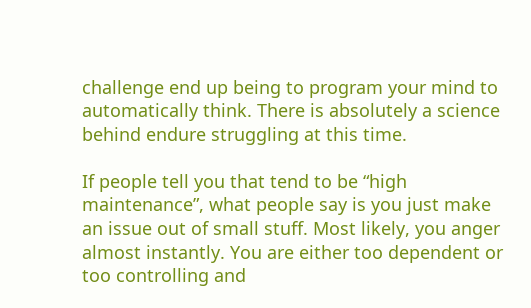challenge end up being to program your mind to automatically think. There is absolutely a science behind endure struggling at this time.

If people tell you that tend to be “high maintenance”, what people say is you just make an issue out of small stuff. Most likely, you anger almost instantly. You are either too dependent or too controlling and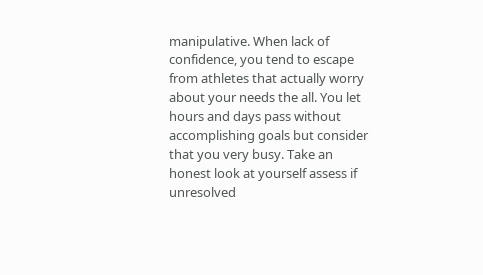manipulative. When lack of confidence, you tend to escape from athletes that actually worry about your needs the all. You let hours and days pass without accomplishing goals but consider that you very busy. Take an honest look at yourself assess if unresolved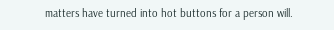matters have turned into hot buttons for a person will.